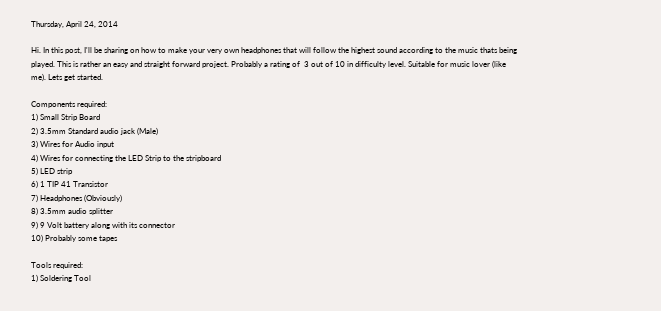Thursday, April 24, 2014

Hi. In this post, I'll be sharing on how to make your very own headphones that will follow the highest sound according to the music thats being played. This is rather an easy and straight forward project. Probably a rating of  3 out of 10 in difficulty level. Suitable for music lover (like me). Lets get started.

Components required:
1) Small Strip Board
2) 3.5mm Standard audio jack (Male)
3) Wires for Audio input
4) Wires for connecting the LED Strip to the stripboard
5) LED strip
6) 1 TIP 41 Transistor
7) Headphones (Obviously)
8) 3.5mm audio splitter
9) 9 Volt battery along with its connector
10) Probably some tapes

Tools required:
1) Soldering Tool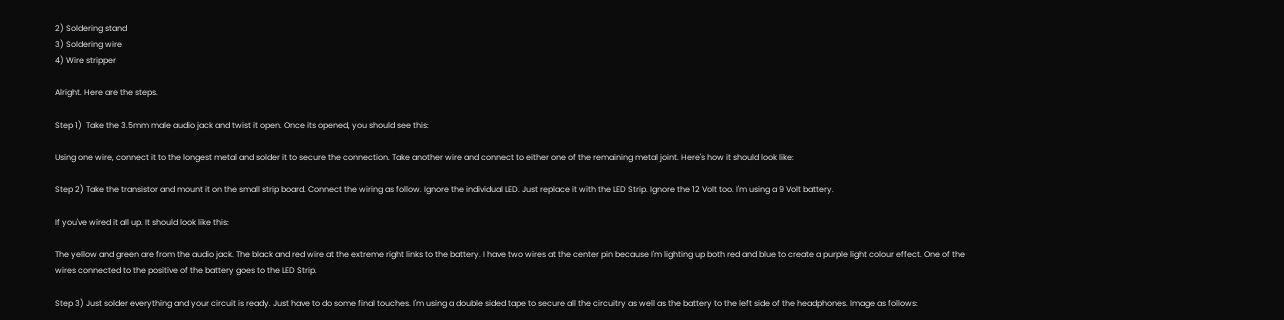2) Soldering stand
3) Soldering wire
4) Wire stripper

Alright. Here are the steps.

Step 1)  Take the 3.5mm male audio jack and twist it open. Once its opened, you should see this:

Using one wire, connect it to the longest metal and solder it to secure the connection. Take another wire and connect to either one of the remaining metal joint. Here's how it should look like:

Step 2) Take the transistor and mount it on the small strip board. Connect the wiring as follow. Ignore the individual LED. Just replace it with the LED Strip. Ignore the 12 Volt too. I'm using a 9 Volt battery.

If you've wired it all up. It should look like this:

The yellow and green are from the audio jack. The black and red wire at the extreme right links to the battery. I have two wires at the center pin because I'm lighting up both red and blue to create a purple light colour effect. One of the wires connected to the positive of the battery goes to the LED Strip.

Step 3) Just solder everything and your circuit is ready. Just have to do some final touches. I'm using a double sided tape to secure all the circuitry as well as the battery to the left side of the headphones. Image as follows: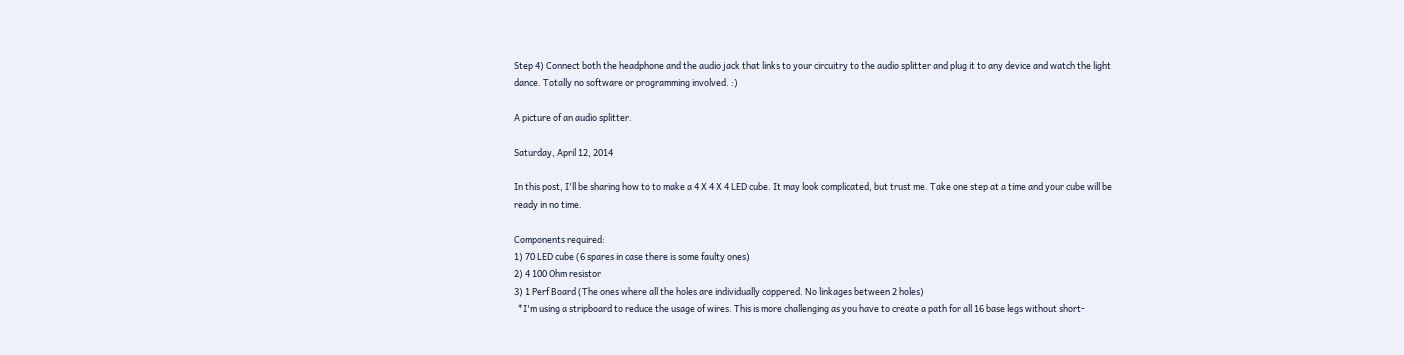Step 4) Connect both the headphone and the audio jack that links to your circuitry to the audio splitter and plug it to any device and watch the light dance. Totally no software or programming involved. :)

A picture of an audio splitter.

Saturday, April 12, 2014

In this post, I'll be sharing how to to make a 4 X 4 X 4 LED cube. It may look complicated, but trust me. Take one step at a time and your cube will be ready in no time.

Components required:
1) 70 LED cube (6 spares in case there is some faulty ones)
2) 4 100 Ohm resistor
3) 1 Perf Board (The ones where all the holes are individually coppered. No linkages between 2 holes)
  *I'm using a stripboard to reduce the usage of wires. This is more challenging as you have to create a path for all 16 base legs without short-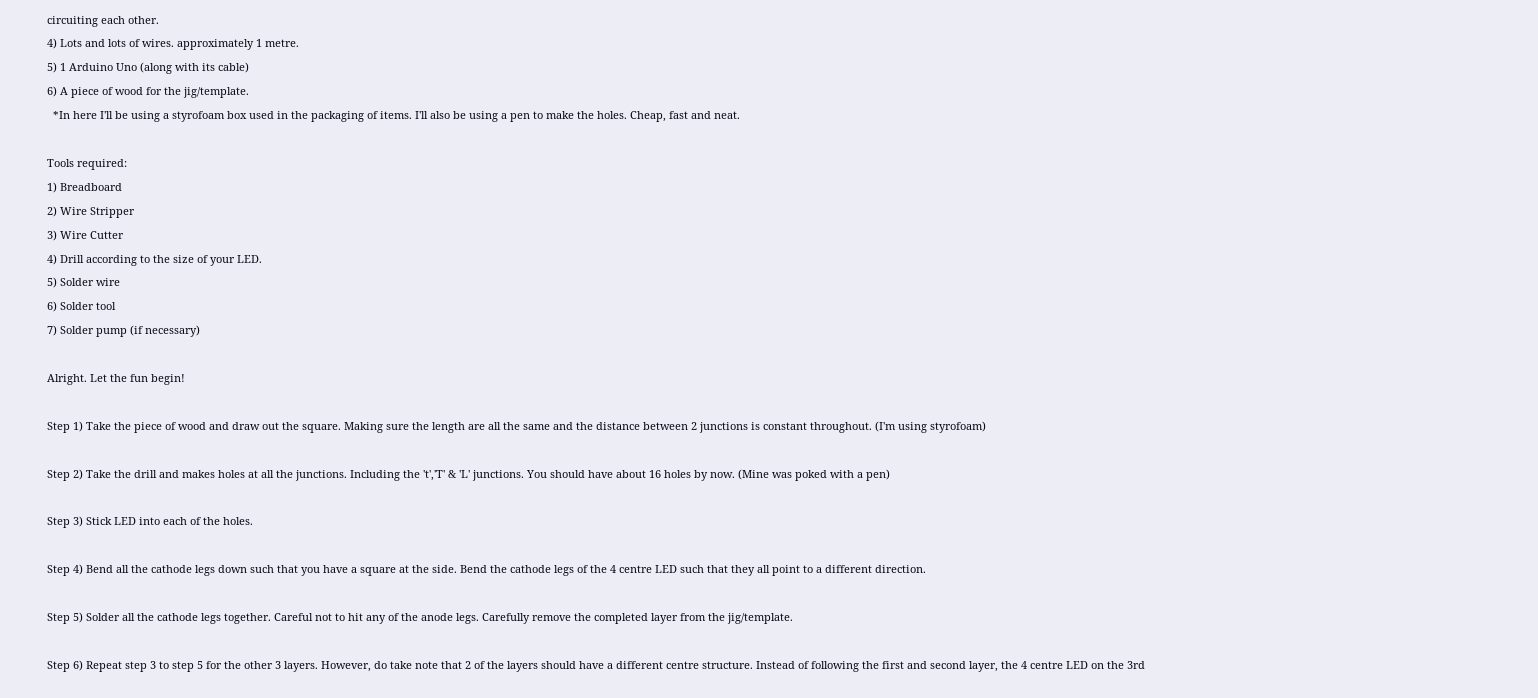circuiting each other.
4) Lots and lots of wires. approximately 1 metre.
5) 1 Arduino Uno (along with its cable)
6) A piece of wood for the jig/template.
  *In here I'll be using a styrofoam box used in the packaging of items. I'll also be using a pen to make the holes. Cheap, fast and neat.

Tools required:
1) Breadboard
2) Wire Stripper
3) Wire Cutter
4) Drill according to the size of your LED.
5) Solder wire
6) Solder tool
7) Solder pump (if necessary)

Alright. Let the fun begin!

Step 1) Take the piece of wood and draw out the square. Making sure the length are all the same and the distance between 2 junctions is constant throughout. (I'm using styrofoam)

Step 2) Take the drill and makes holes at all the junctions. Including the 't','T' & 'L' junctions. You should have about 16 holes by now. (Mine was poked with a pen)

Step 3) Stick LED into each of the holes.

Step 4) Bend all the cathode legs down such that you have a square at the side. Bend the cathode legs of the 4 centre LED such that they all point to a different direction.

Step 5) Solder all the cathode legs together. Careful not to hit any of the anode legs. Carefully remove the completed layer from the jig/template.

Step 6) Repeat step 3 to step 5 for the other 3 layers. However, do take note that 2 of the layers should have a different centre structure. Instead of following the first and second layer, the 4 centre LED on the 3rd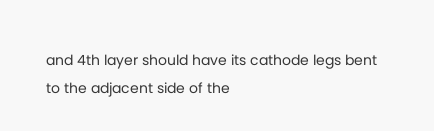and 4th layer should have its cathode legs bent to the adjacent side of the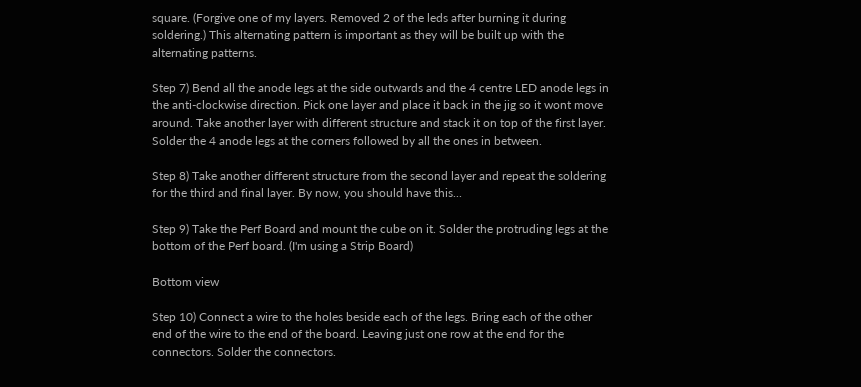square. (Forgive one of my layers. Removed 2 of the leds after burning it during soldering.) This alternating pattern is important as they will be built up with the alternating patterns.

Step 7) Bend all the anode legs at the side outwards and the 4 centre LED anode legs in the anti-clockwise direction. Pick one layer and place it back in the jig so it wont move around. Take another layer with different structure and stack it on top of the first layer. Solder the 4 anode legs at the corners followed by all the ones in between.

Step 8) Take another different structure from the second layer and repeat the soldering for the third and final layer. By now, you should have this...

Step 9) Take the Perf Board and mount the cube on it. Solder the protruding legs at the bottom of the Perf board. (I'm using a Strip Board)

Bottom view

Step 10) Connect a wire to the holes beside each of the legs. Bring each of the other end of the wire to the end of the board. Leaving just one row at the end for the connectors. Solder the connectors.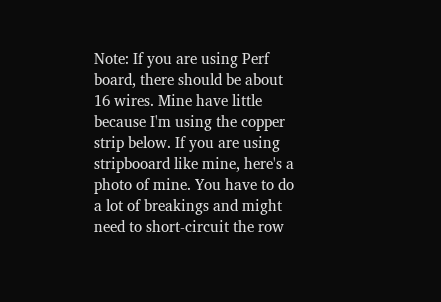Note: If you are using Perf board, there should be about 16 wires. Mine have little because I'm using the copper strip below. If you are using stripbooard like mine, here's a photo of mine. You have to do a lot of breakings and might need to short-circuit the row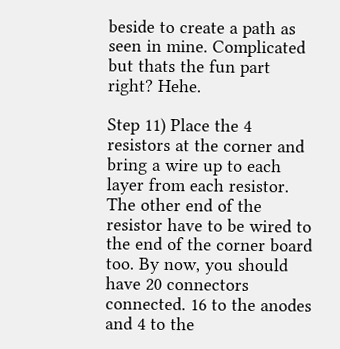beside to create a path as seen in mine. Complicated but thats the fun part right? Hehe.

Step 11) Place the 4 resistors at the corner and bring a wire up to each layer from each resistor. The other end of the resistor have to be wired to the end of the corner board too. By now, you should have 20 connectors connected. 16 to the anodes and 4 to the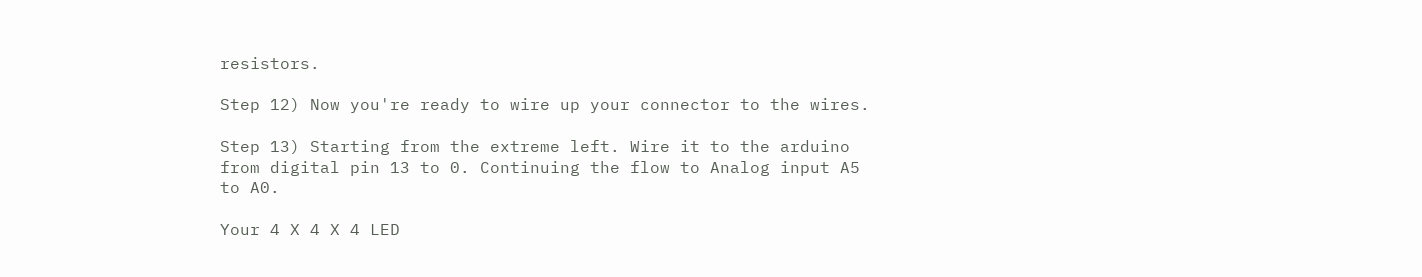resistors.

Step 12) Now you're ready to wire up your connector to the wires.

Step 13) Starting from the extreme left. Wire it to the arduino from digital pin 13 to 0. Continuing the flow to Analog input A5 to A0.

Your 4 X 4 X 4 LED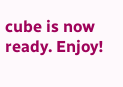cube is now ready. Enjoy!